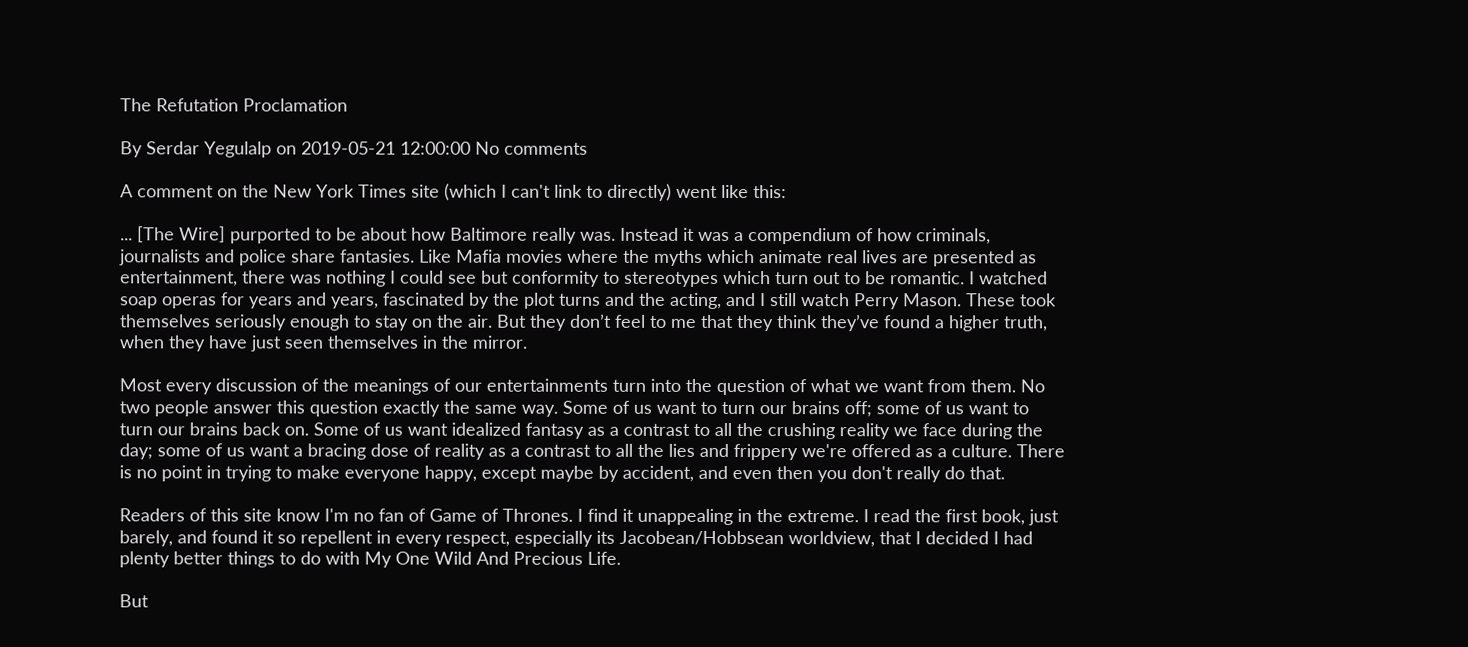The Refutation Proclamation

By Serdar Yegulalp on 2019-05-21 12:00:00 No comments

A comment on the New York Times site (which I can't link to directly) went like this:

... [The Wire] purported to be about how Baltimore really was. Instead it was a compendium of how criminals, journalists and police share fantasies. Like Mafia movies where the myths which animate real lives are presented as entertainment, there was nothing I could see but conformity to stereotypes which turn out to be romantic. I watched soap operas for years and years, fascinated by the plot turns and the acting, and I still watch Perry Mason. These took themselves seriously enough to stay on the air. But they don’t feel to me that they think they’ve found a higher truth, when they have just seen themselves in the mirror.

Most every discussion of the meanings of our entertainments turn into the question of what we want from them. No two people answer this question exactly the same way. Some of us want to turn our brains off; some of us want to turn our brains back on. Some of us want idealized fantasy as a contrast to all the crushing reality we face during the day; some of us want a bracing dose of reality as a contrast to all the lies and frippery we're offered as a culture. There is no point in trying to make everyone happy, except maybe by accident, and even then you don't really do that.

Readers of this site know I'm no fan of Game of Thrones. I find it unappealing in the extreme. I read the first book, just barely, and found it so repellent in every respect, especially its Jacobean/Hobbsean worldview, that I decided I had plenty better things to do with My One Wild And Precious Life.

But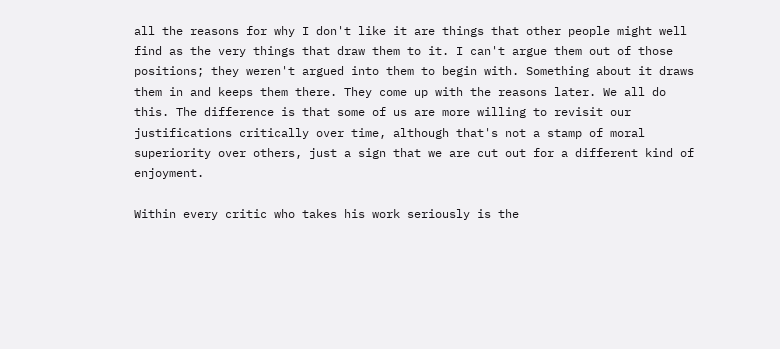all the reasons for why I don't like it are things that other people might well find as the very things that draw them to it. I can't argue them out of those positions; they weren't argued into them to begin with. Something about it draws them in and keeps them there. They come up with the reasons later. We all do this. The difference is that some of us are more willing to revisit our justifications critically over time, although that's not a stamp of moral superiority over others, just a sign that we are cut out for a different kind of enjoyment.

Within every critic who takes his work seriously is the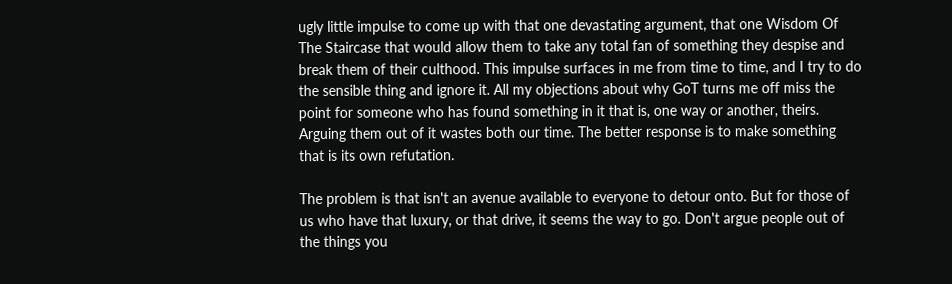ugly little impulse to come up with that one devastating argument, that one Wisdom Of The Staircase that would allow them to take any total fan of something they despise and break them of their culthood. This impulse surfaces in me from time to time, and I try to do the sensible thing and ignore it. All my objections about why GoT turns me off miss the point for someone who has found something in it that is, one way or another, theirs. Arguing them out of it wastes both our time. The better response is to make something that is its own refutation.

The problem is that isn't an avenue available to everyone to detour onto. But for those of us who have that luxury, or that drive, it seems the way to go. Don't argue people out of the things you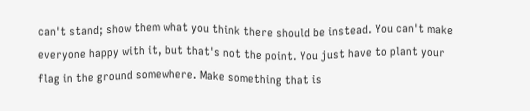can't stand; show them what you think there should be instead. You can't make everyone happy with it, but that's not the point. You just have to plant your flag in the ground somewhere. Make something that is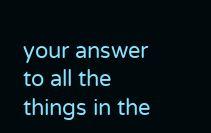your answer to all the things in the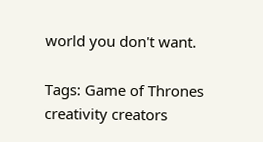world you don't want.

Tags: Game of Thrones creativity creators